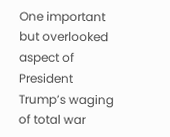One important but overlooked aspect of President Trump’s waging of total war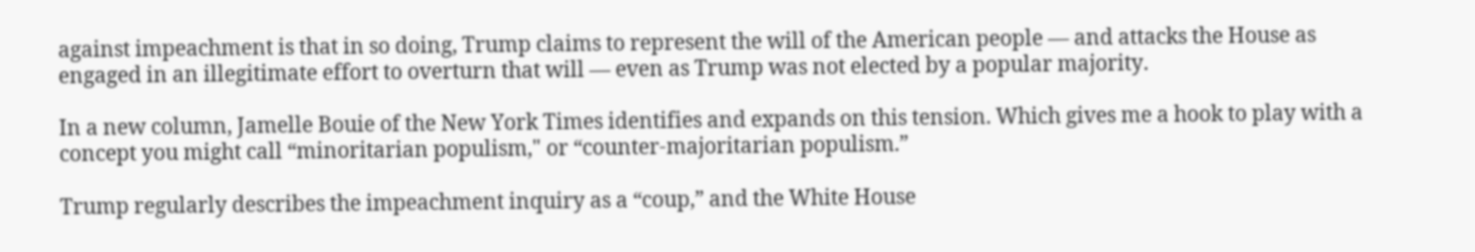against impeachment is that in so doing, Trump claims to represent the will of the American people — and attacks the House as engaged in an illegitimate effort to overturn that will — even as Trump was not elected by a popular majority.

In a new column, Jamelle Bouie of the New York Times identifies and expands on this tension. Which gives me a hook to play with a concept you might call “minoritarian populism," or “counter-majoritarian populism.”

Trump regularly describes the impeachment inquiry as a “coup,” and the White House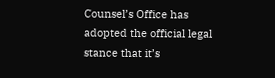Counsel’s Office has adopted the official legal stance that it’s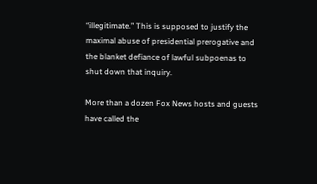“illegitimate.” This is supposed to justify the maximal abuse of presidential prerogative and the blanket defiance of lawful subpoenas to shut down that inquiry.

More than a dozen Fox News hosts and guests have called the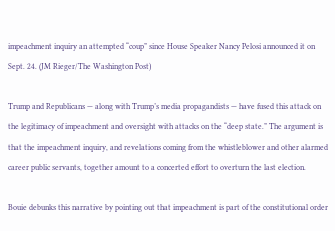impeachment inquiry an attempted “coup” since House Speaker Nancy Pelosi announced it on Sept. 24. (JM Rieger/The Washington Post)

Trump and Republicans — along with Trump’s media propagandists — have fused this attack on the legitimacy of impeachment and oversight with attacks on the “deep state.” The argument is that the impeachment inquiry, and revelations coming from the whistleblower and other alarmed career public servants, together amount to a concerted effort to overturn the last election.

Bouie debunks this narrative by pointing out that impeachment is part of the constitutional order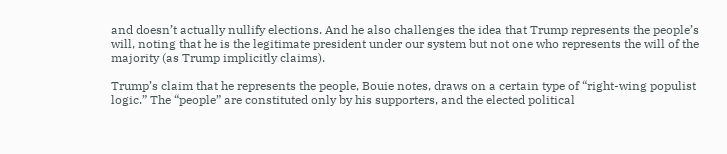and doesn’t actually nullify elections. And he also challenges the idea that Trump represents the people’s will, noting that he is the legitimate president under our system but not one who represents the will of the majority (as Trump implicitly claims).

Trump’s claim that he represents the people, Bouie notes, draws on a certain type of “right-wing populist logic.” The “people” are constituted only by his supporters, and the elected political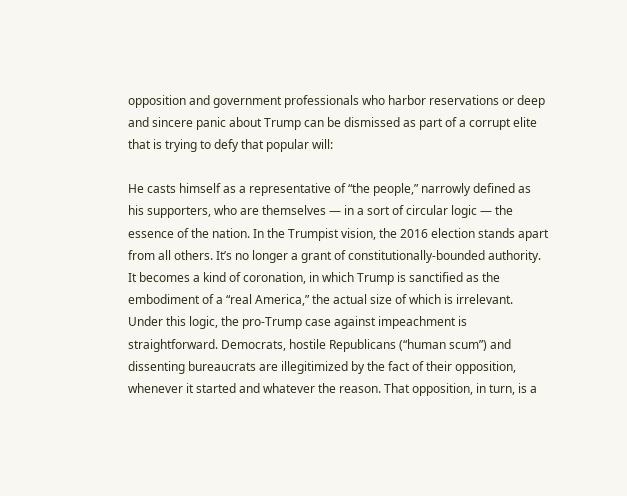opposition and government professionals who harbor reservations or deep and sincere panic about Trump can be dismissed as part of a corrupt elite that is trying to defy that popular will:

He casts himself as a representative of “the people,” narrowly defined as his supporters, who are themselves — in a sort of circular logic — the essence of the nation. In the Trumpist vision, the 2016 election stands apart from all others. It’s no longer a grant of constitutionally-bounded authority. It becomes a kind of coronation, in which Trump is sanctified as the embodiment of a “real America,” the actual size of which is irrelevant.
Under this logic, the pro-Trump case against impeachment is straightforward. Democrats, hostile Republicans (“human scum”) and dissenting bureaucrats are illegitimized by the fact of their opposition, whenever it started and whatever the reason. That opposition, in turn, is a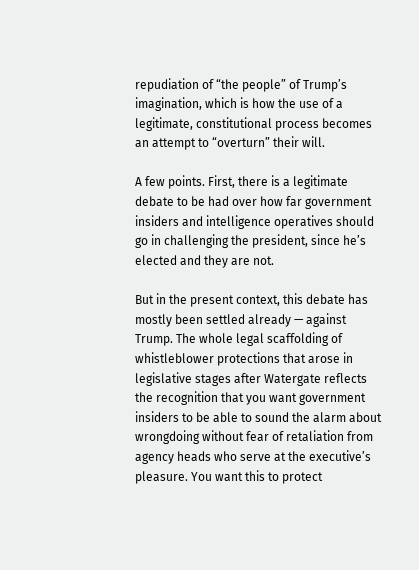repudiation of “the people” of Trump’s imagination, which is how the use of a legitimate, constitutional process becomes an attempt to “overturn” their will.

A few points. First, there is a legitimate debate to be had over how far government insiders and intelligence operatives should go in challenging the president, since he’s elected and they are not.

But in the present context, this debate has mostly been settled already — against Trump. The whole legal scaffolding of whistleblower protections that arose in legislative stages after Watergate reflects the recognition that you want government insiders to be able to sound the alarm about wrongdoing without fear of retaliation from agency heads who serve at the executive’s pleasure. You want this to protect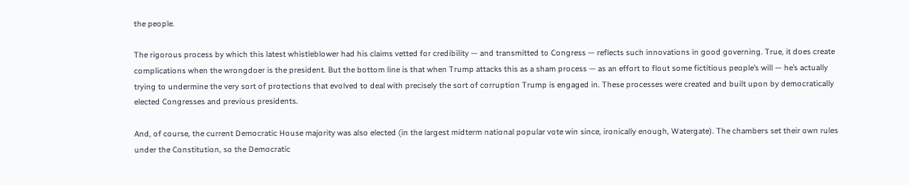the people.

The rigorous process by which this latest whistleblower had his claims vetted for credibility — and transmitted to Congress — reflects such innovations in good governing. True, it does create complications when the wrongdoer is the president. But the bottom line is that when Trump attacks this as a sham process — as an effort to flout some fictitious people’s will — he’s actually trying to undermine the very sort of protections that evolved to deal with precisely the sort of corruption Trump is engaged in. These processes were created and built upon by democratically elected Congresses and previous presidents.

And, of course, the current Democratic House majority was also elected (in the largest midterm national popular vote win since, ironically enough, Watergate). The chambers set their own rules under the Constitution, so the Democratic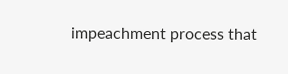impeachment process that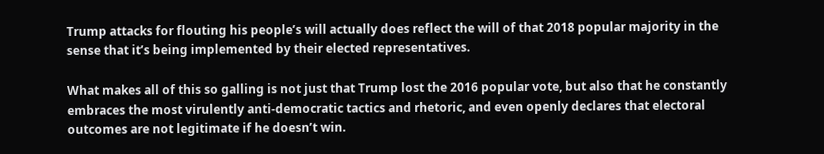Trump attacks for flouting his people’s will actually does reflect the will of that 2018 popular majority in the sense that it’s being implemented by their elected representatives.

What makes all of this so galling is not just that Trump lost the 2016 popular vote, but also that he constantly embraces the most virulently anti-democratic tactics and rhetoric, and even openly declares that electoral outcomes are not legitimate if he doesn’t win.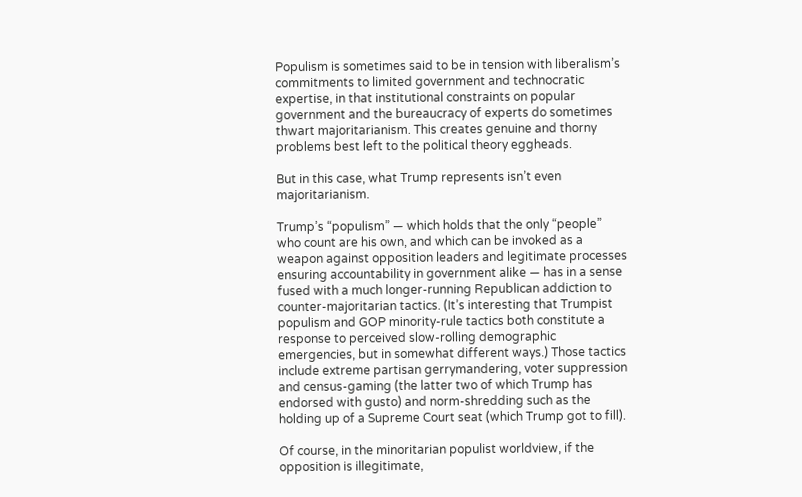Populism is sometimes said to be in tension with liberalism’s commitments to limited government and technocratic expertise, in that institutional constraints on popular government and the bureaucracy of experts do sometimes thwart majoritarianism. This creates genuine and thorny problems best left to the political theory eggheads.

But in this case, what Trump represents isn’t even majoritarianism.

Trump’s “populism” — which holds that the only “people” who count are his own, and which can be invoked as a weapon against opposition leaders and legitimate processes ensuring accountability in government alike — has in a sense fused with a much longer-running Republican addiction to counter-majoritarian tactics. (It’s interesting that Trumpist populism and GOP minority-rule tactics both constitute a response to perceived slow-rolling demographic emergencies, but in somewhat different ways.) Those tactics include extreme partisan gerrymandering, voter suppression and census-gaming (the latter two of which Trump has endorsed with gusto) and norm-shredding such as the holding up of a Supreme Court seat (which Trump got to fill).

Of course, in the minoritarian populist worldview, if the opposition is illegitimate,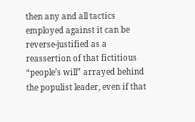then any and all tactics employed against it can be reverse-justified as a reassertion of that fictitious “people’s will” arrayed behind the populist leader, even if that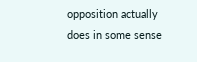opposition actually does in some sense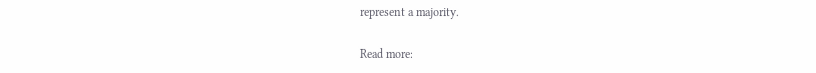represent a majority.

Read more: